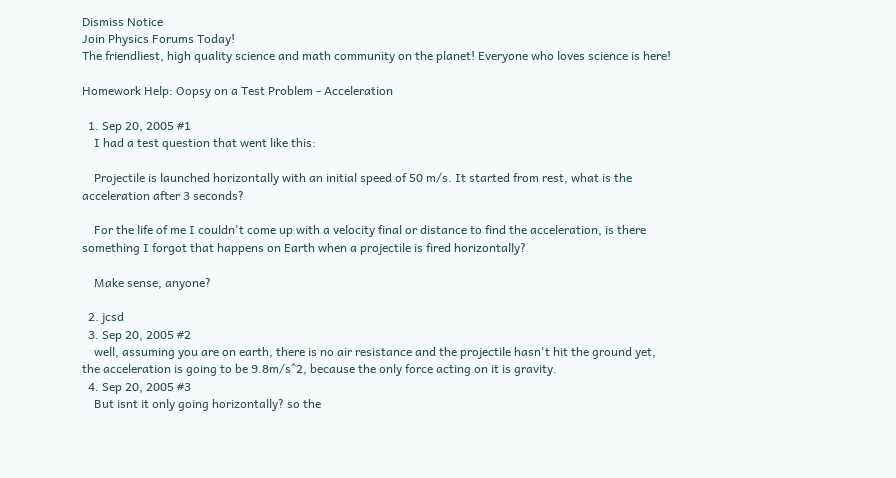Dismiss Notice
Join Physics Forums Today!
The friendliest, high quality science and math community on the planet! Everyone who loves science is here!

Homework Help: Oopsy on a Test Problem - Acceleration

  1. Sep 20, 2005 #1
    I had a test question that went like this:

    Projectile is launched horizontally with an initial speed of 50 m/s. It started from rest, what is the acceleration after 3 seconds?

    For the life of me I couldn't come up with a velocity final or distance to find the acceleration, is there something I forgot that happens on Earth when a projectile is fired horizontally?

    Make sense, anyone?

  2. jcsd
  3. Sep 20, 2005 #2
    well, assuming you are on earth, there is no air resistance and the projectile hasn't hit the ground yet, the acceleration is going to be 9.8m/s^2, because the only force acting on it is gravity.
  4. Sep 20, 2005 #3
    But isnt it only going horizontally? so the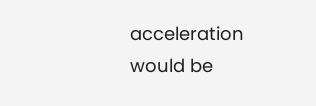acceleration would be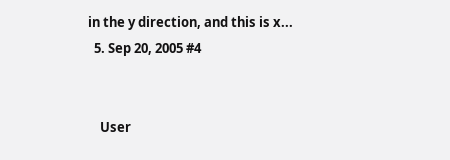in the y direction, and this is x...
  5. Sep 20, 2005 #4


    User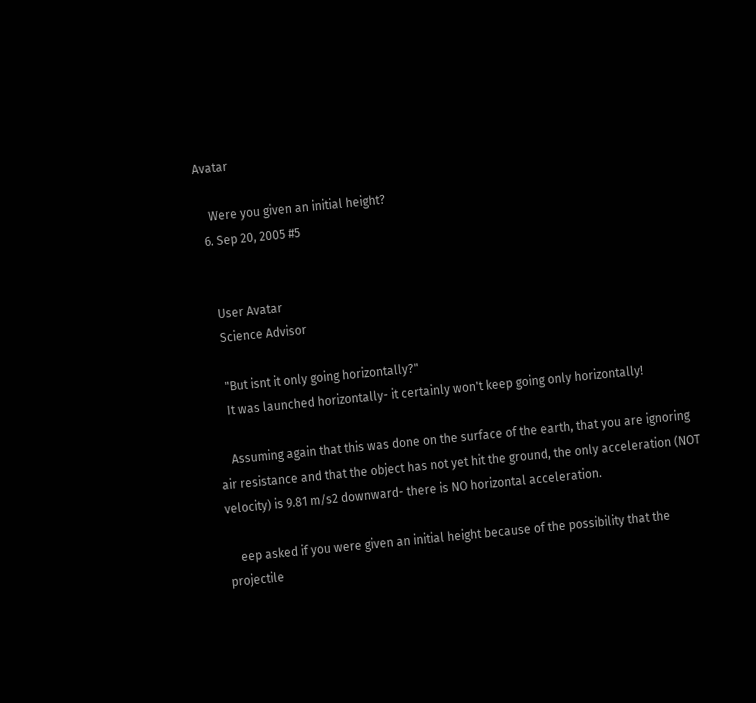Avatar

    Were you given an initial height?
  6. Sep 20, 2005 #5


    User Avatar
    Science Advisor

    "But isnt it only going horizontally?"
    It was launched horizontally- it certainly won't keep going only horizontally!

    Assuming again that this was done on the surface of the earth, that you are ignoring air resistance and that the object has not yet hit the ground, the only acceleration (NOT velocity) is 9.81 m/s2 downward- there is NO horizontal acceleration.

    eep asked if you were given an initial height because of the possibility that the projectile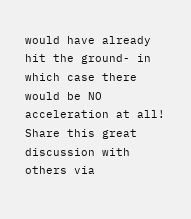would have already hit the ground- in which case there would be NO acceleration at all!
Share this great discussion with others via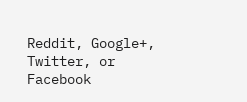Reddit, Google+, Twitter, or Facebook